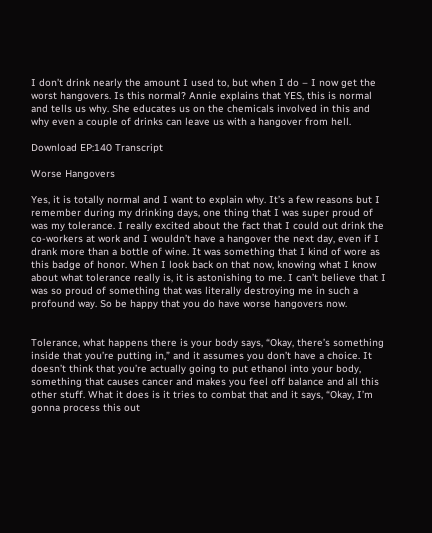I don’t drink nearly the amount I used to, but when I do – I now get the worst hangovers. Is this normal? Annie explains that YES, this is normal and tells us why. She educates us on the chemicals involved in this and why even a couple of drinks can leave us with a hangover from hell.

Download EP:140 Transcript

Worse Hangovers

Yes, it is totally normal and I want to explain why. It’s a few reasons but I remember during my drinking days, one thing that I was super proud of was my tolerance. I really excited about the fact that I could out drink the co-workers at work and I wouldn’t have a hangover the next day, even if I drank more than a bottle of wine. It was something that I kind of wore as this badge of honor. When I look back on that now, knowing what I know about what tolerance really is, it is astonishing to me. I can’t believe that I was so proud of something that was literally destroying me in such a profound way. So be happy that you do have worse hangovers now.


Tolerance, what happens there is your body says, “Okay, there’s something inside that you’re putting in,” and it assumes you don’t have a choice. It doesn’t think that you’re actually going to put ethanol into your body, something that causes cancer and makes you feel off balance and all this other stuff. What it does is it tries to combat that and it says, “Okay, I’m gonna process this out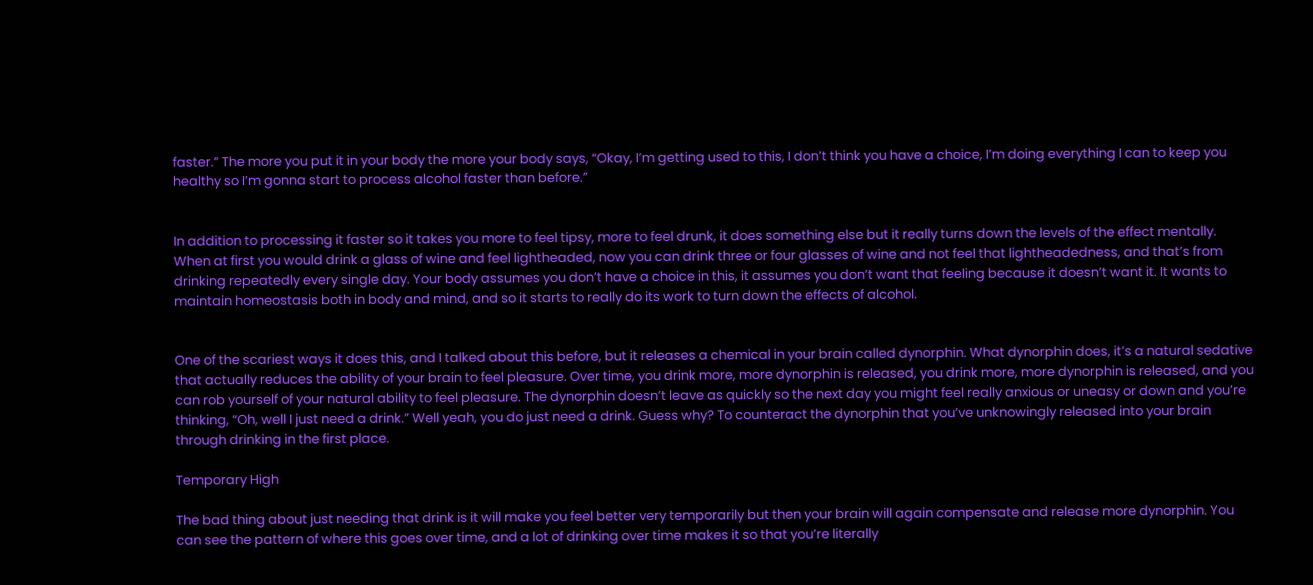faster.” The more you put it in your body the more your body says, “Okay, I’m getting used to this, I don’t think you have a choice, I’m doing everything I can to keep you healthy so I’m gonna start to process alcohol faster than before.”


In addition to processing it faster so it takes you more to feel tipsy, more to feel drunk, it does something else but it really turns down the levels of the effect mentally. When at first you would drink a glass of wine and feel lightheaded, now you can drink three or four glasses of wine and not feel that lightheadedness, and that’s from drinking repeatedly every single day. Your body assumes you don’t have a choice in this, it assumes you don’t want that feeling because it doesn’t want it. It wants to maintain homeostasis both in body and mind, and so it starts to really do its work to turn down the effects of alcohol.


One of the scariest ways it does this, and I talked about this before, but it releases a chemical in your brain called dynorphin. What dynorphin does, it’s a natural sedative that actually reduces the ability of your brain to feel pleasure. Over time, you drink more, more dynorphin is released, you drink more, more dynorphin is released, and you can rob yourself of your natural ability to feel pleasure. The dynorphin doesn’t leave as quickly so the next day you might feel really anxious or uneasy or down and you’re thinking, “Oh, well I just need a drink.” Well yeah, you do just need a drink. Guess why? To counteract the dynorphin that you’ve unknowingly released into your brain through drinking in the first place.

Temporary High

The bad thing about just needing that drink is it will make you feel better very temporarily but then your brain will again compensate and release more dynorphin. You can see the pattern of where this goes over time, and a lot of drinking over time makes it so that you’re literally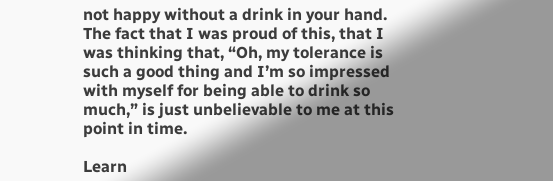not happy without a drink in your hand. The fact that I was proud of this, that I was thinking that, “Oh, my tolerance is such a good thing and I’m so impressed with myself for being able to drink so much,” is just unbelievable to me at this point in time.

Learn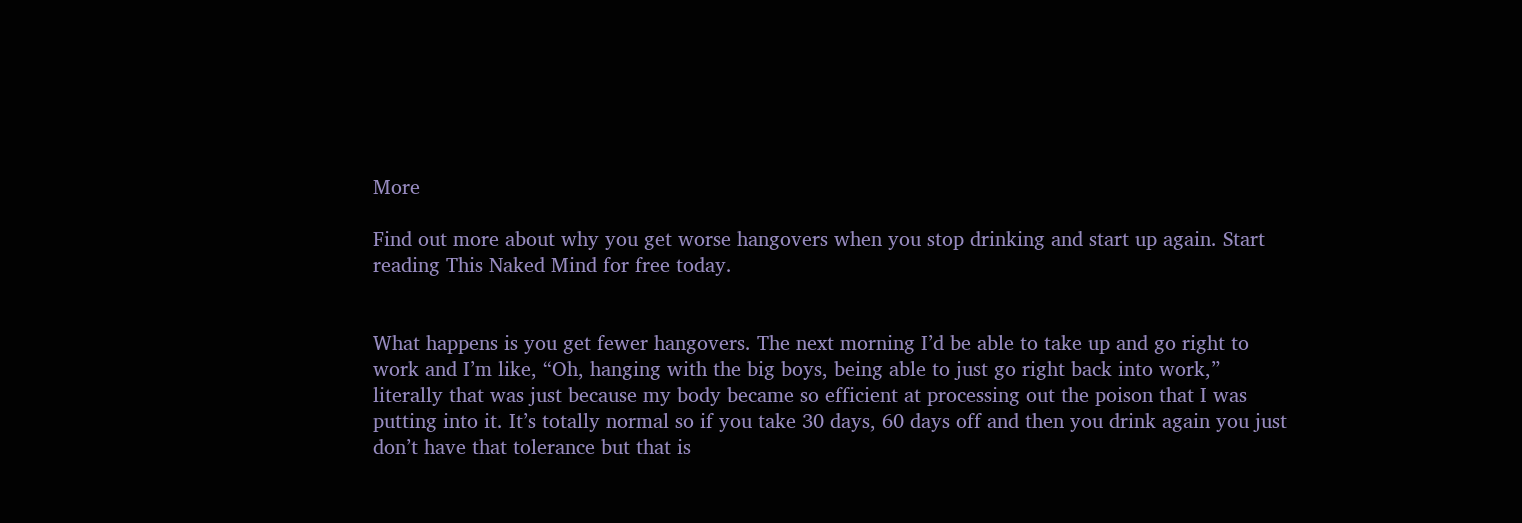More

Find out more about why you get worse hangovers when you stop drinking and start up again. Start reading This Naked Mind for free today.


What happens is you get fewer hangovers. The next morning I’d be able to take up and go right to work and I’m like, “Oh, hanging with the big boys, being able to just go right back into work,” literally that was just because my body became so efficient at processing out the poison that I was putting into it. It’s totally normal so if you take 30 days, 60 days off and then you drink again you just don’t have that tolerance but that is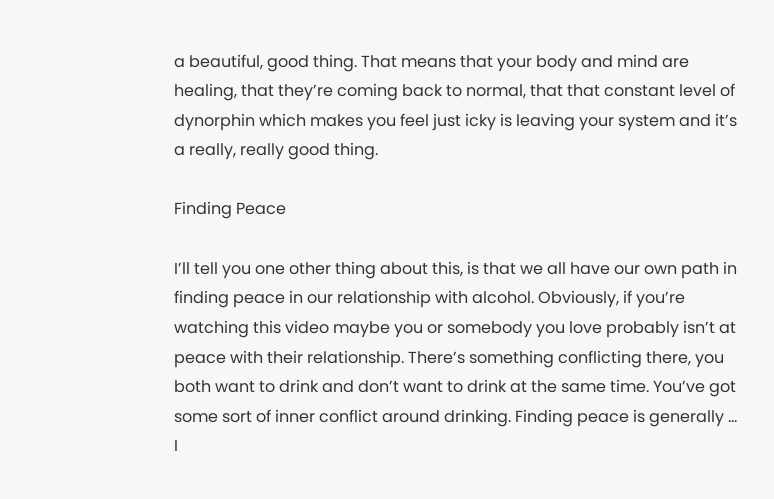a beautiful, good thing. That means that your body and mind are healing, that they’re coming back to normal, that that constant level of dynorphin which makes you feel just icky is leaving your system and it’s a really, really good thing.

Finding Peace

I’ll tell you one other thing about this, is that we all have our own path in finding peace in our relationship with alcohol. Obviously, if you’re watching this video maybe you or somebody you love probably isn’t at peace with their relationship. There’s something conflicting there, you both want to drink and don’t want to drink at the same time. You’ve got some sort of inner conflict around drinking. Finding peace is generally … I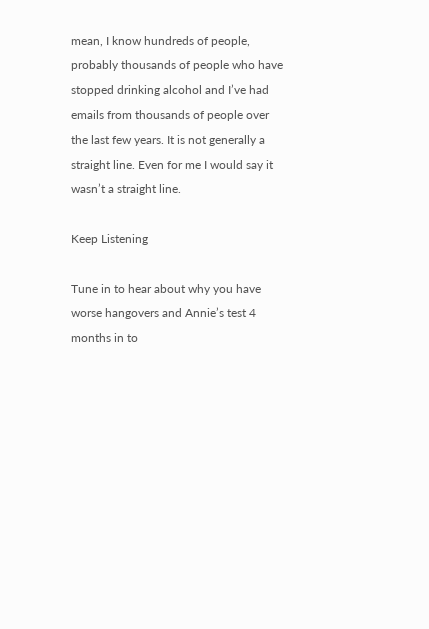mean, I know hundreds of people, probably thousands of people who have stopped drinking alcohol and I’ve had emails from thousands of people over the last few years. It is not generally a straight line. Even for me I would say it wasn’t a straight line.

Keep Listening

Tune in to hear about why you have worse hangovers and Annie’s test 4 months in to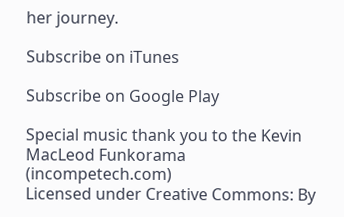her journey.

Subscribe on iTunes

Subscribe on Google Play

Special music thank you to the Kevin MacLeod Funkorama (incompetech.com)
Licensed under Creative Commons: By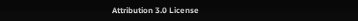Attribution 3.0 License